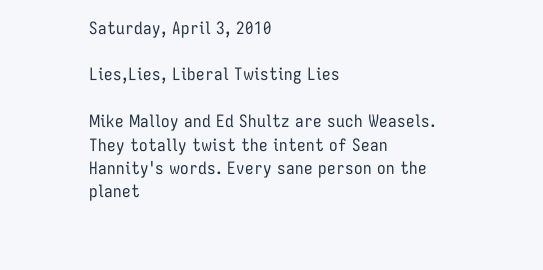Saturday, April 3, 2010

Lies,Lies, Liberal Twisting Lies

Mike Malloy and Ed Shultz are such Weasels.
They totally twist the intent of Sean Hannity's words. Every sane person on the planet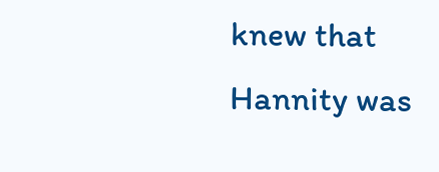knew that Hannity was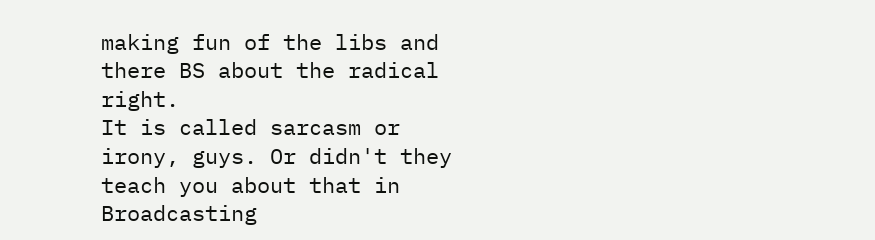making fun of the libs and there BS about the radical right.
It is called sarcasm or irony, guys. Or didn't they teach you about that in Broadcasting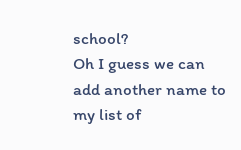school?
Oh I guess we can add another name to my list of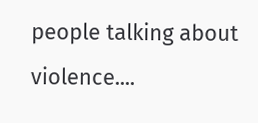people talking about violence....